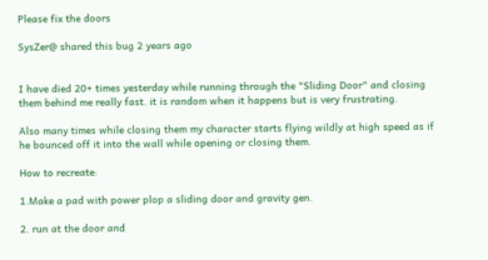Please fix the doors

SysZer@ shared this bug 2 years ago


I have died 20+ times yesterday while running through the "Sliding Door" and closing them behind me really fast. it is random when it happens but is very frustrating.

Also many times while closing them my character starts flying wildly at high speed as if he bounced off it into the wall while opening or closing them.

How to recreate:

1.Make a pad with power plop a sliding door and gravity gen.

2. run at the door and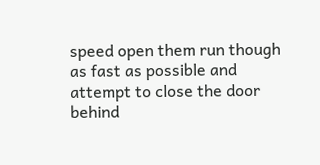speed open them run though as fast as possible and attempt to close the door behind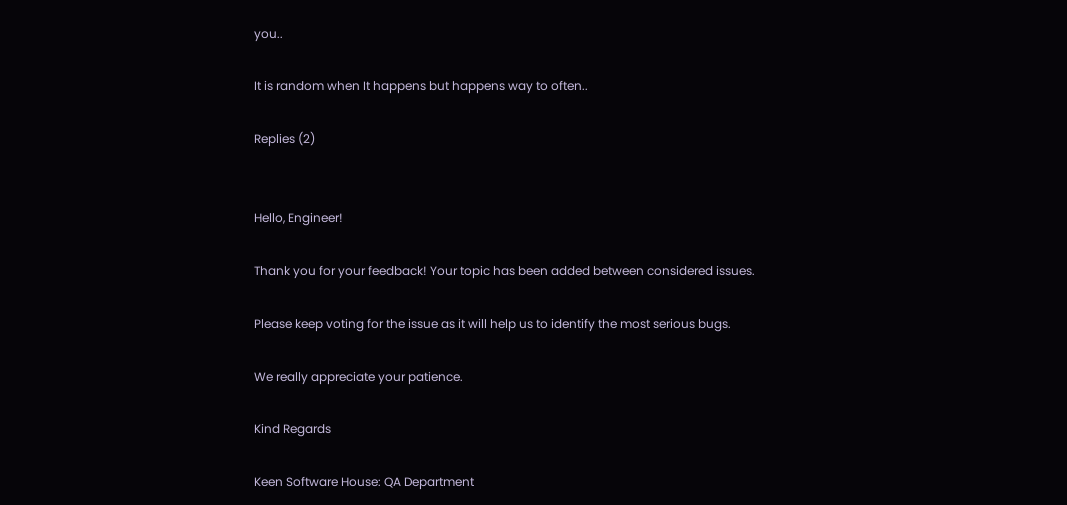you..

It is random when It happens but happens way to often..

Replies (2)


Hello, Engineer!

Thank you for your feedback! Your topic has been added between considered issues.

Please keep voting for the issue as it will help us to identify the most serious bugs.

We really appreciate your patience.

Kind Regards

Keen Software House: QA Department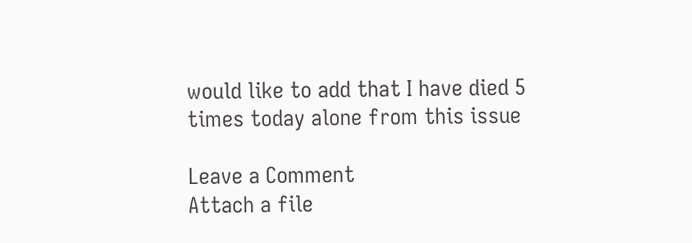would like to add that I have died 5 times today alone from this issue

Leave a Comment
Attach a file